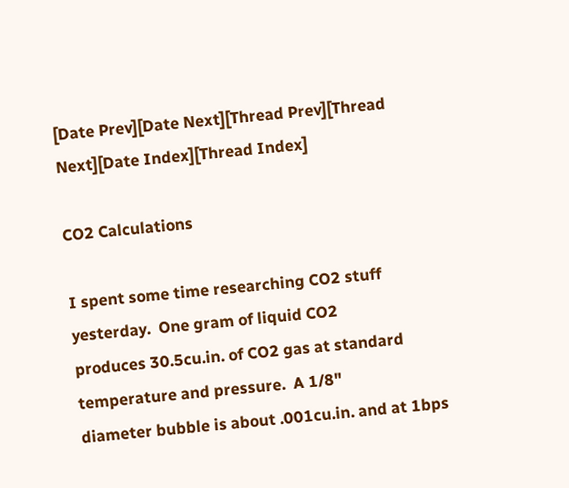[Date Prev][Date Next][Thread Prev][Thread Next][Date Index][Thread Index]

CO2 Calculations

I spent some time researching CO2 stuff yesterday.  One gram of liquid CO2
produces 30.5cu.in. of CO2 gas at standard temperature and pressure.  A 1/8"
diameter bubble is about .001cu.in. and at 1bps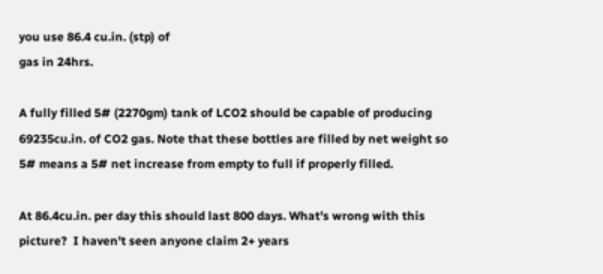you use 86.4 cu.in. (stp) of
gas in 24hrs.

A fully filled 5# (2270gm) tank of LCO2 should be capable of producing
69235cu.in. of CO2 gas. Note that these bottles are filled by net weight so
5# means a 5# net increase from empty to full if properly filled.

At 86.4cu.in. per day this should last 800 days. What's wrong with this
picture?  I haven't seen anyone claim 2+ years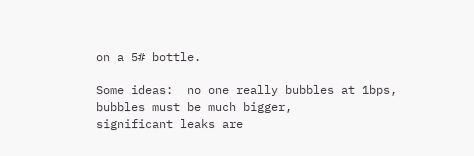on a 5# bottle.

Some ideas:  no one really bubbles at 1bps, bubbles must be much bigger,
significant leaks are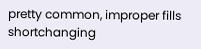pretty common, improper fills shortchanging